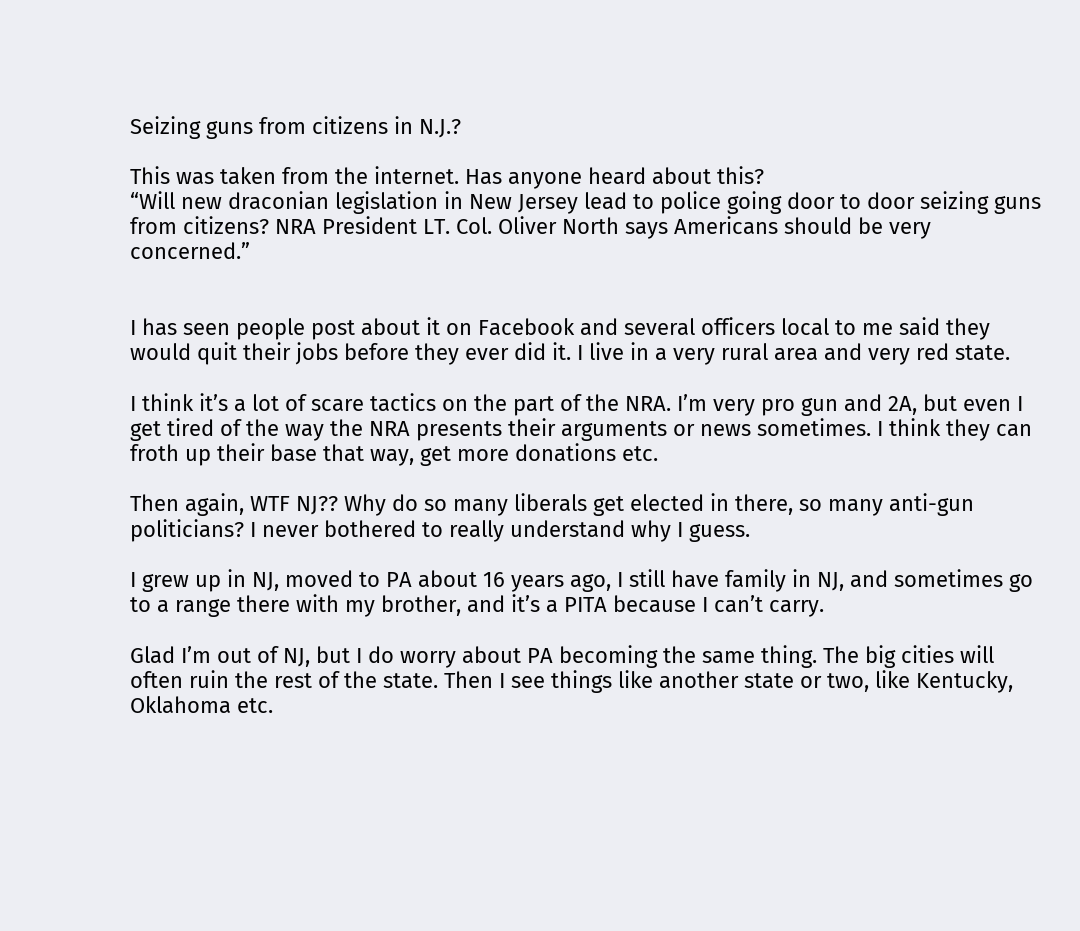Seizing guns from citizens in N.J.?

This was taken from the internet. Has anyone heard about this?
“Will new draconian legislation in New Jersey lead to police going door to door seizing guns from citizens? NRA President LT. Col. Oliver North says Americans should be very concerned.”


I has seen people post about it on Facebook and several officers local to me said they would quit their jobs before they ever did it. I live in a very rural area and very red state.

I think it’s a lot of scare tactics on the part of the NRA. I’m very pro gun and 2A, but even I get tired of the way the NRA presents their arguments or news sometimes. I think they can froth up their base that way, get more donations etc.

Then again, WTF NJ?? Why do so many liberals get elected in there, so many anti-gun politicians? I never bothered to really understand why I guess.

I grew up in NJ, moved to PA about 16 years ago, I still have family in NJ, and sometimes go to a range there with my brother, and it’s a PITA because I can’t carry.

Glad I’m out of NJ, but I do worry about PA becoming the same thing. The big cities will often ruin the rest of the state. Then I see things like another state or two, like Kentucky, Oklahoma etc.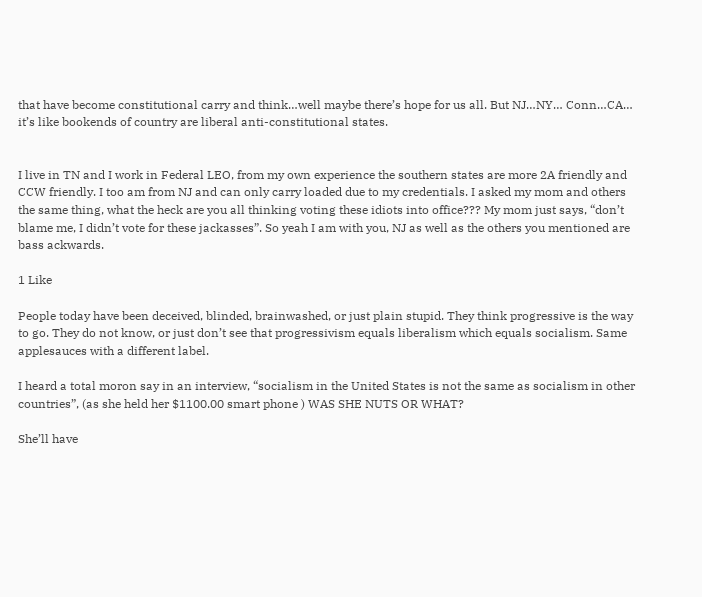that have become constitutional carry and think…well maybe there’s hope for us all. But NJ…NY… Conn…CA… it’s like bookends of country are liberal anti-constitutional states.


I live in TN and I work in Federal LEO, from my own experience the southern states are more 2A friendly and CCW friendly. I too am from NJ and can only carry loaded due to my credentials. I asked my mom and others the same thing, what the heck are you all thinking voting these idiots into office??? My mom just says, “don’t blame me, I didn’t vote for these jackasses”. So yeah I am with you, NJ as well as the others you mentioned are bass ackwards.

1 Like

People today have been deceived, blinded, brainwashed, or just plain stupid. They think progressive is the way to go. They do not know, or just don’t see that progressivism equals liberalism which equals socialism. Same applesauces with a different label.

I heard a total moron say in an interview, “socialism in the United States is not the same as socialism in other countries”, (as she held her $1100.00 smart phone ) WAS SHE NUTS OR WHAT?

She’ll have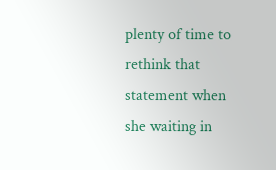plenty of time to rethink that statement when she waiting in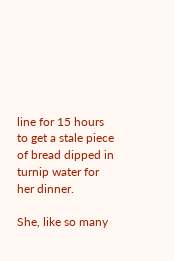line for 15 hours to get a stale piece of bread dipped in turnip water for her dinner.

She, like so many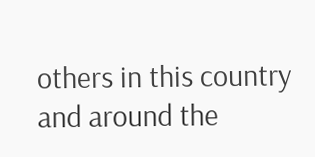others in this country and around the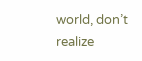world, don’t realize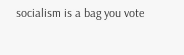socialism is a bag you vote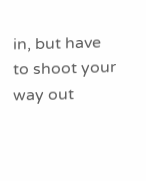in, but have to shoot your way out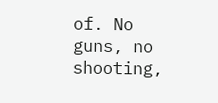of. No guns, no shooting,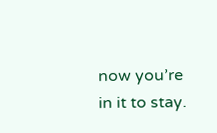now you’re in it to stay.